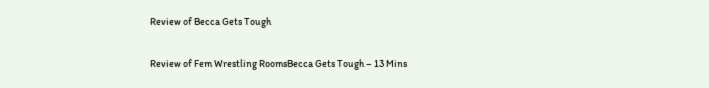Review of Becca Gets Tough

Review of Fem Wrestling RoomsBecca Gets Tough – 13 Mins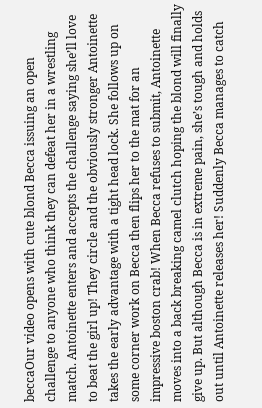beccaOur video opens with cute blond Becca issuing an open challenge to anyone who think they can defeat her in a wrestling match. Antoinette enters and accepts the challenge saying she’ll love to beat the girl up! They circle and the obviously stronger Antoinette takes the early advantage with a tight head lock. She follows up on some corner work on Becca then flips her to the mat for an impressive boston crab! When Becca refuses to submit, Antoinette moves into a back breaking camel clutch hoping the blond will finally give up. But although Becca is in extreme pain, she’s tough and holds out until Antoinette releases her! Suddenly Becca manages to catch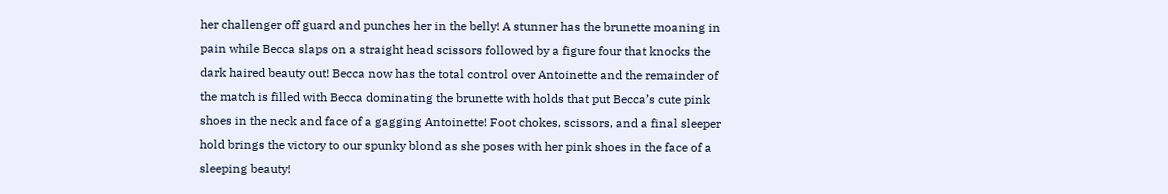her challenger off guard and punches her in the belly! A stunner has the brunette moaning in pain while Becca slaps on a straight head scissors followed by a figure four that knocks the dark haired beauty out! Becca now has the total control over Antoinette and the remainder of the match is filled with Becca dominating the brunette with holds that put Becca’s cute pink shoes in the neck and face of a gagging Antoinette! Foot chokes, scissors, and a final sleeper hold brings the victory to our spunky blond as she poses with her pink shoes in the face of a sleeping beauty!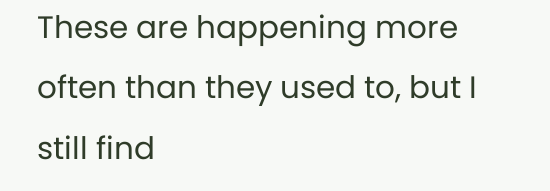These are happening more often than they used to, but I still find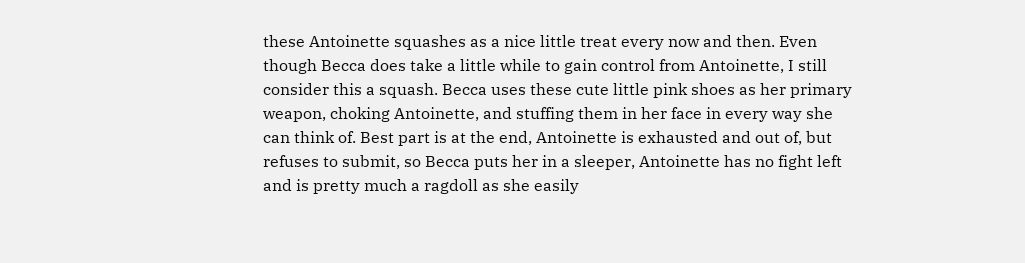these Antoinette squashes as a nice little treat every now and then. Even though Becca does take a little while to gain control from Antoinette, I still consider this a squash. Becca uses these cute little pink shoes as her primary weapon, choking Antoinette, and stuffing them in her face in every way she can think of. Best part is at the end, Antoinette is exhausted and out of, but refuses to submit, so Becca puts her in a sleeper, Antoinette has no fight left and is pretty much a ragdoll as she easily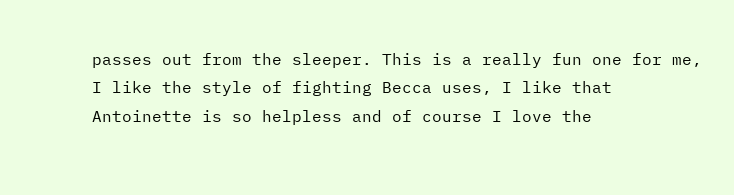passes out from the sleeper. This is a really fun one for me, I like the style of fighting Becca uses, I like that Antoinette is so helpless and of course I love the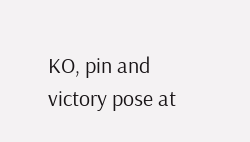KO, pin and victory pose at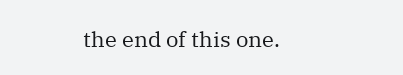the end of this one.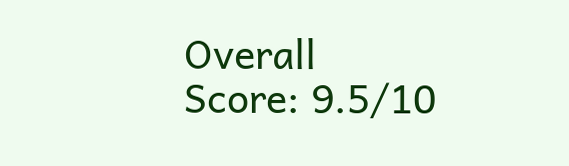Overall Score: 9.5/10